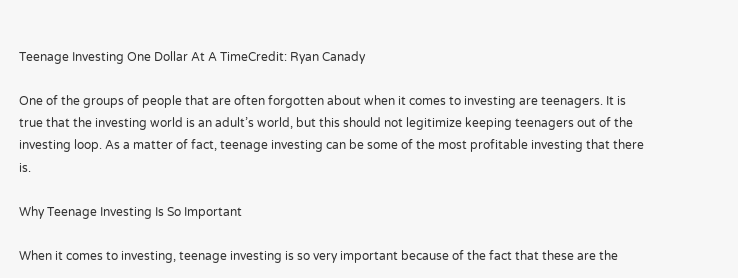Teenage Investing One Dollar At A TimeCredit: Ryan Canady

One of the groups of people that are often forgotten about when it comes to investing are teenagers. It is true that the investing world is an adult’s world, but this should not legitimize keeping teenagers out of the investing loop. As a matter of fact, teenage investing can be some of the most profitable investing that there is.

Why Teenage Investing Is So Important

When it comes to investing, teenage investing is so very important because of the fact that these are the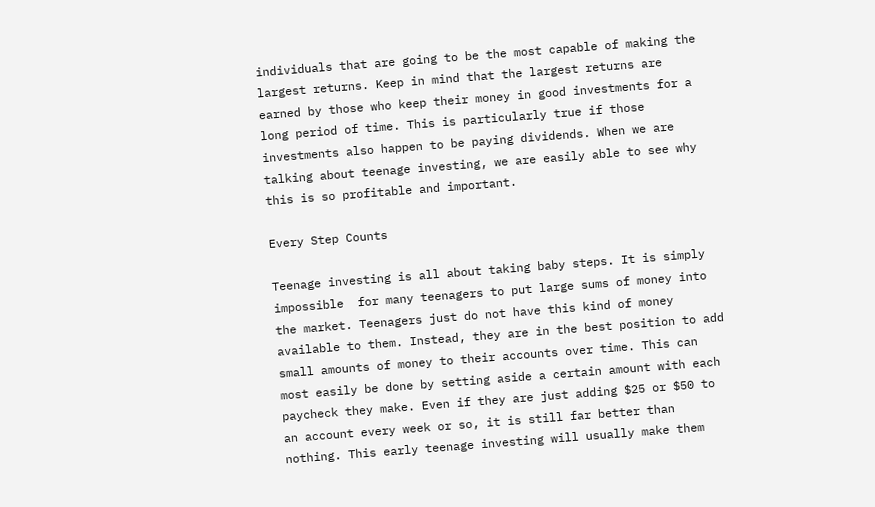individuals that are going to be the most capable of making the largest returns. Keep in mind that the largest returns are earned by those who keep their money in good investments for a long period of time. This is particularly true if those investments also happen to be paying dividends. When we are talking about teenage investing, we are easily able to see why this is so profitable and important.

Every Step Counts

Teenage investing is all about taking baby steps. It is simply impossible  for many teenagers to put large sums of money into the market. Teenagers just do not have this kind of money available to them. Instead, they are in the best position to add small amounts of money to their accounts over time. This can most easily be done by setting aside a certain amount with each paycheck they make. Even if they are just adding $25 or $50 to an account every week or so, it is still far better than nothing. This early teenage investing will usually make them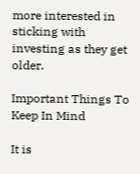more interested in sticking with investing as they get older.

Important Things To Keep In Mind

It is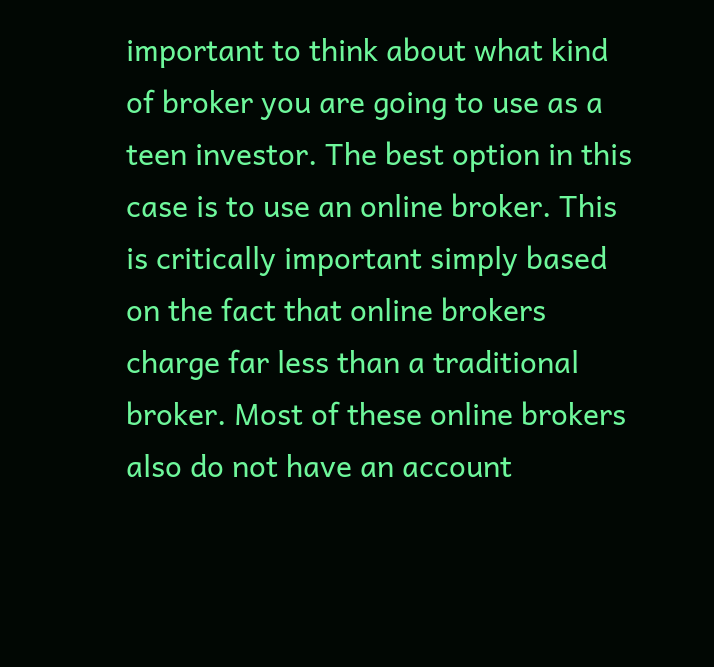important to think about what kind of broker you are going to use as a teen investor. The best option in this case is to use an online broker. This is critically important simply based on the fact that online brokers charge far less than a traditional broker. Most of these online brokers also do not have an account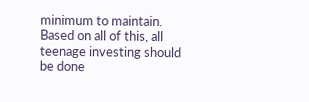minimum to maintain. Based on all of this, all teenage investing should be done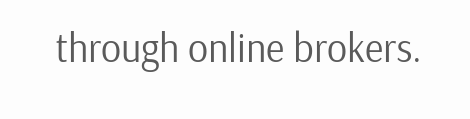through online brokers.